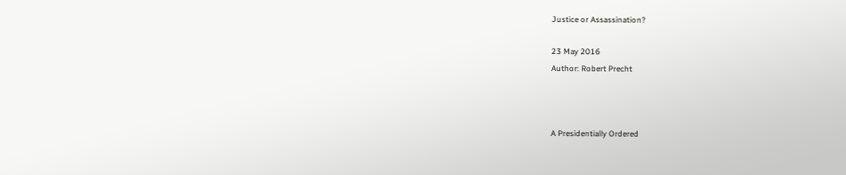Justice or Assassination?

23 May 2016
Author: Robert Precht



A Presidentially Ordered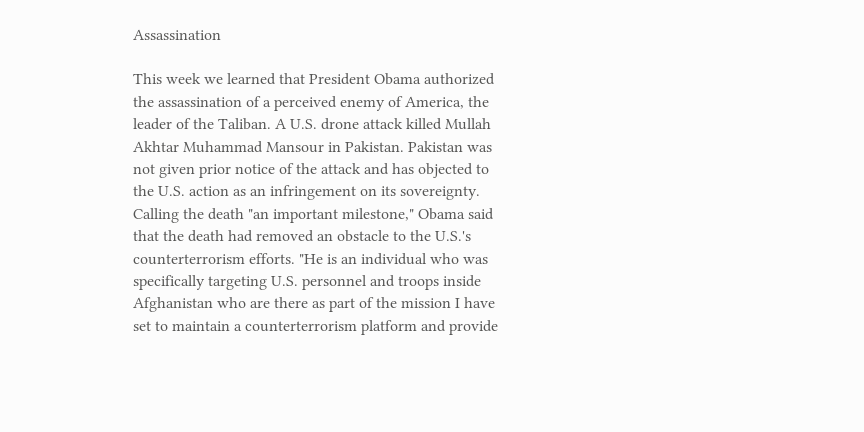Assassination

This week we learned that President Obama authorized the assassination of a perceived enemy of America, the leader of the Taliban. A U.S. drone attack killed Mullah Akhtar Muhammad Mansour in Pakistan. Pakistan was not given prior notice of the attack and has objected to the U.S. action as an infringement on its sovereignty. Calling the death "an important milestone," Obama said that the death had removed an obstacle to the U.S.'s counterterrorism efforts. "He is an individual who was specifically targeting U.S. personnel and troops inside Afghanistan who are there as part of the mission I have set to maintain a counterterrorism platform and provide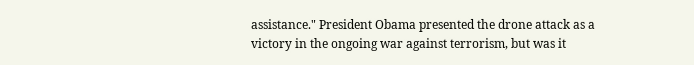assistance." President Obama presented the drone attack as a victory in the ongoing war against terrorism, but was it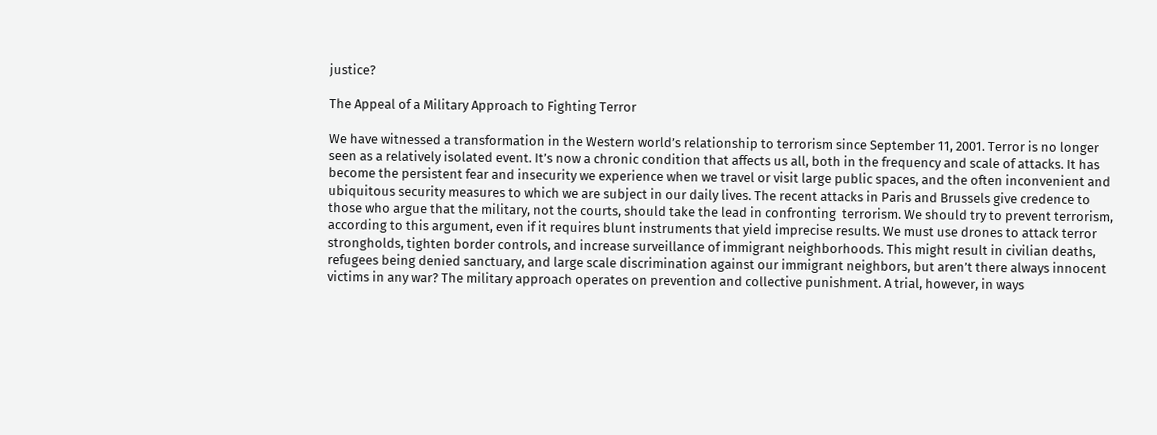justice?

The Appeal of a Military Approach to Fighting Terror

We have witnessed a transformation in the Western world’s relationship to terrorism since September 11, 2001. Terror is no longer seen as a relatively isolated event. It’s now a chronic condition that affects us all, both in the frequency and scale of attacks. It has become the persistent fear and insecurity we experience when we travel or visit large public spaces, and the often inconvenient and ubiquitous security measures to which we are subject in our daily lives. The recent attacks in Paris and Brussels give credence to those who argue that the military, not the courts, should take the lead in confronting  terrorism. We should try to prevent terrorism, according to this argument, even if it requires blunt instruments that yield imprecise results. We must use drones to attack terror strongholds, tighten border controls, and increase surveillance of immigrant neighborhoods. This might result in civilian deaths, refugees being denied sanctuary, and large scale discrimination against our immigrant neighbors, but aren’t there always innocent victims in any war? The military approach operates on prevention and collective punishment. A trial, however, in ways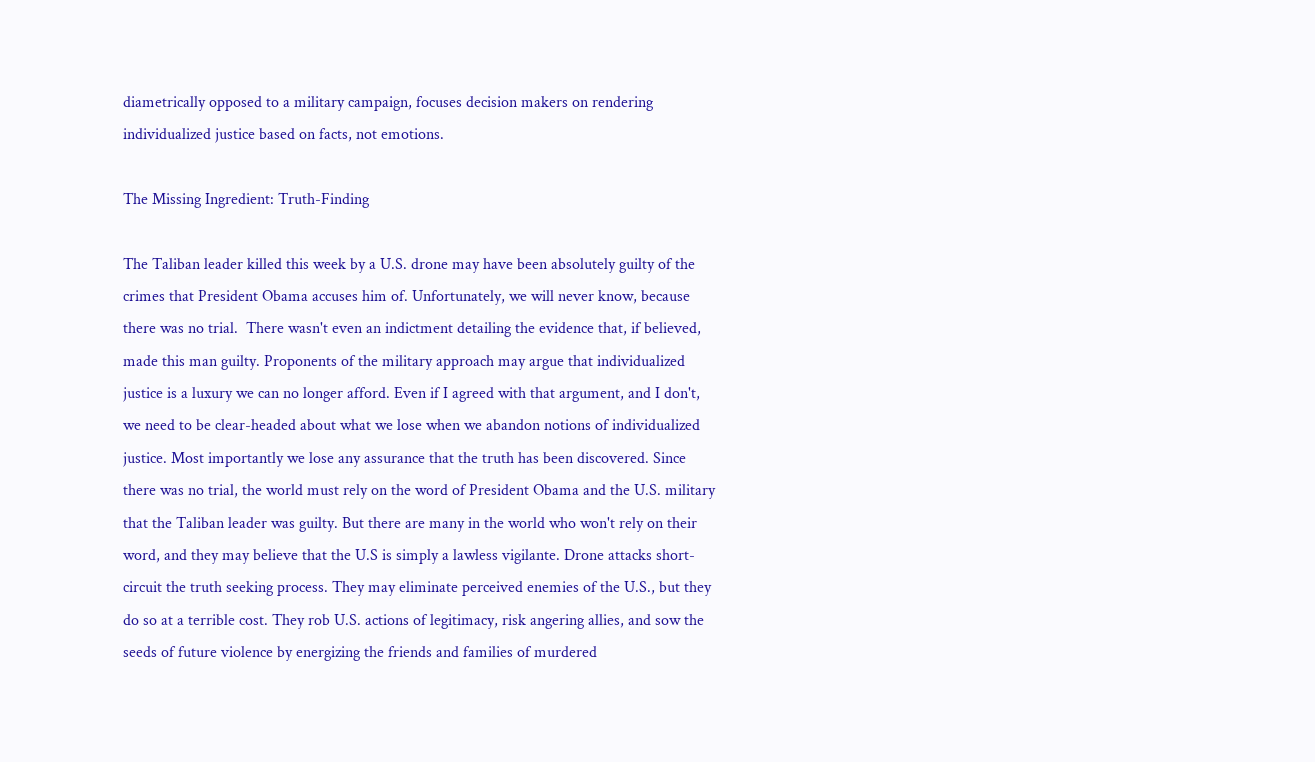diametrically opposed to a military campaign, focuses decision makers on rendering individualized justice based on facts, not emotions.

The Missing Ingredient: Truth-Finding

The Taliban leader killed this week by a U.S. drone may have been absolutely guilty of the crimes that President Obama accuses him of. Unfortunately, we will never know, because there was no trial.  There wasn't even an indictment detailing the evidence that, if believed, made this man guilty. Proponents of the military approach may argue that individualized justice is a luxury we can no longer afford. Even if I agreed with that argument, and I don't, we need to be clear-headed about what we lose when we abandon notions of individualized justice. Most importantly we lose any assurance that the truth has been discovered. Since there was no trial, the world must rely on the word of President Obama and the U.S. military that the Taliban leader was guilty. But there are many in the world who won't rely on their word, and they may believe that the U.S is simply a lawless vigilante. Drone attacks short-circuit the truth seeking process. They may eliminate perceived enemies of the U.S., but they do so at a terrible cost. They rob U.S. actions of legitimacy, risk angering allies, and sow the seeds of future violence by energizing the friends and families of murdered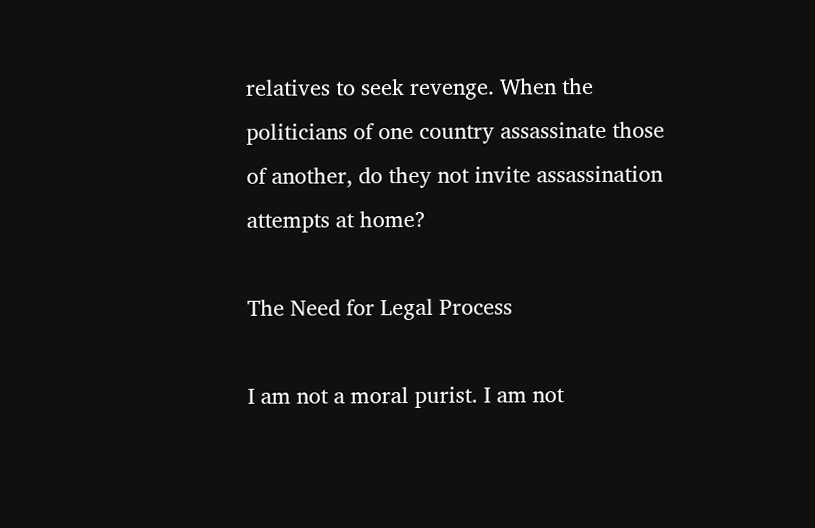relatives to seek revenge. When the politicians of one country assassinate those of another, do they not invite assassination attempts at home?

The Need for Legal Process

I am not a moral purist. I am not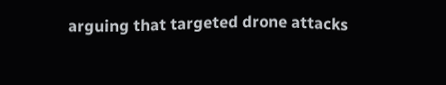arguing that targeted drone attacks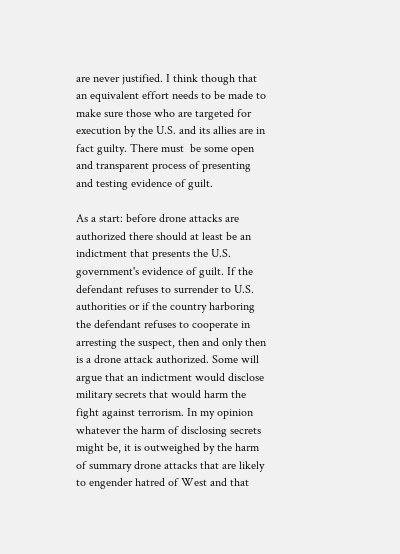are never justified. I think though that an equivalent effort needs to be made to make sure those who are targeted for execution by the U.S. and its allies are in fact guilty. There must  be some open and transparent process of presenting and testing evidence of guilt.

As a start: before drone attacks are authorized there should at least be an indictment that presents the U.S. government's evidence of guilt. If the defendant refuses to surrender to U.S. authorities or if the country harboring the defendant refuses to cooperate in arresting the suspect, then and only then is a drone attack authorized. Some will argue that an indictment would disclose military secrets that would harm the fight against terrorism. In my opinion whatever the harm of disclosing secrets might be, it is outweighed by the harm of summary drone attacks that are likely to engender hatred of West and that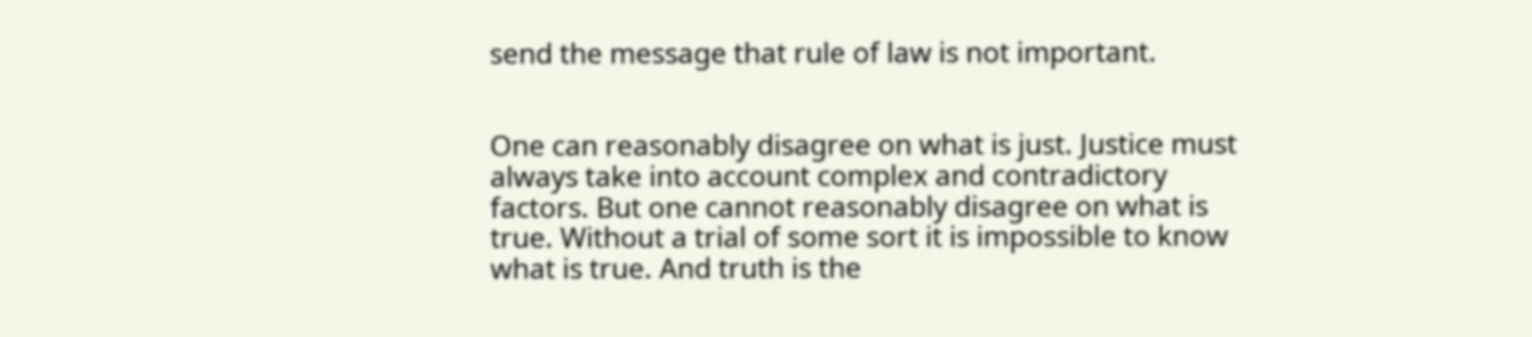send the message that rule of law is not important.


One can reasonably disagree on what is just. Justice must always take into account complex and contradictory factors. But one cannot reasonably disagree on what is true. Without a trial of some sort it is impossible to know what is true. And truth is the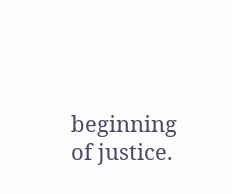beginning of justice.